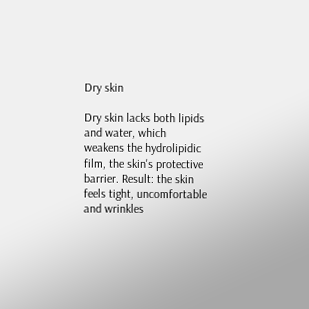Dry skin

Dry skin lacks both lipids and water, which weakens the hydrolipidic film, the skin's protective barrier. Result: the skin feels tight, uncomfortable and wrinkles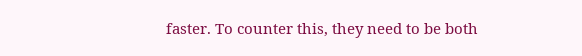faster. To counter this, they need to be both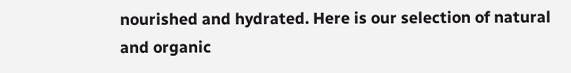nourished and hydrated. Here is our selection of natural and organic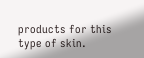products for this type of skin.